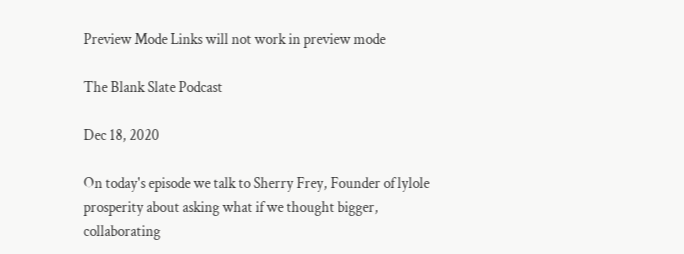Preview Mode Links will not work in preview mode

The Blank Slate Podcast

Dec 18, 2020

On today's episode we talk to Sherry Frey, Founder of lylole prosperity about asking what if we thought bigger, collaborating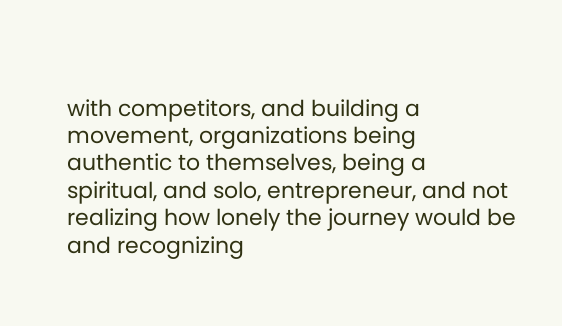with competitors, and building a movement, organizations being authentic to themselves, being a spiritual, and solo, entrepreneur, and not realizing how lonely the journey would be and recognizing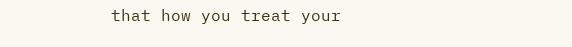that how you treat your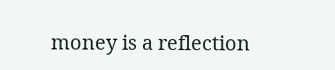money is a reflection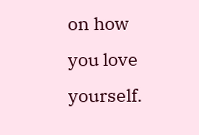on how you love yourself.